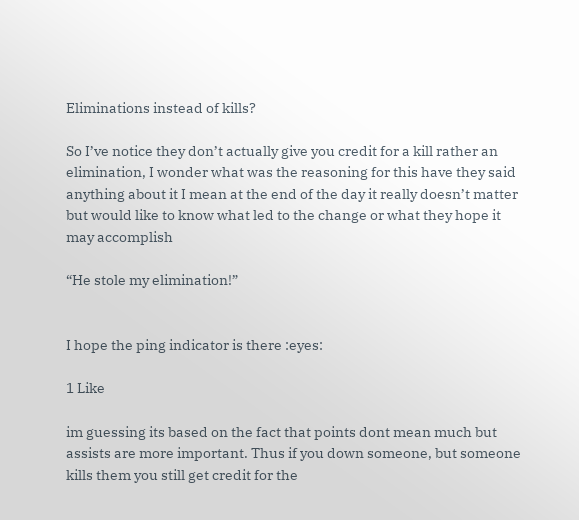Eliminations instead of kills?

So I’ve notice they don’t actually give you credit for a kill rather an elimination, I wonder what was the reasoning for this have they said anything about it I mean at the end of the day it really doesn’t matter but would like to know what led to the change or what they hope it may accomplish

“He stole my elimination!”


I hope the ping indicator is there :eyes:

1 Like

im guessing its based on the fact that points dont mean much but assists are more important. Thus if you down someone, but someone kills them you still get credit for the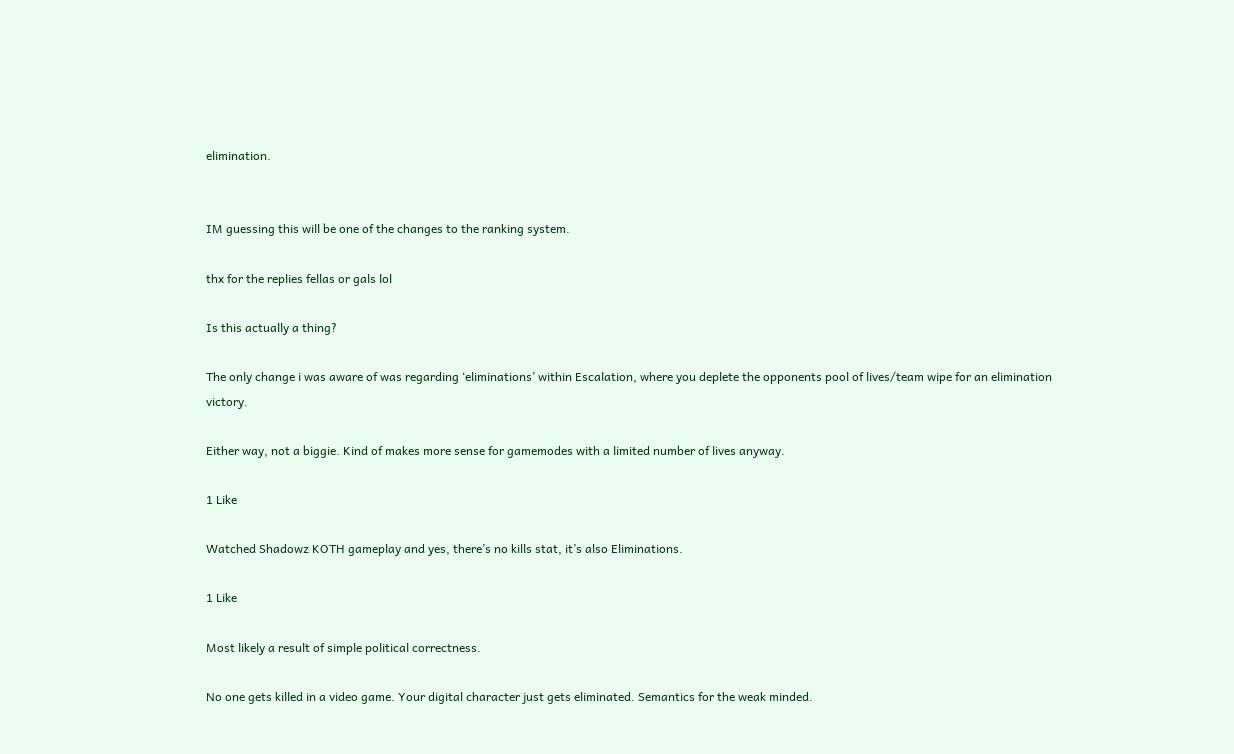elimination.


IM guessing this will be one of the changes to the ranking system.

thx for the replies fellas or gals lol

Is this actually a thing?

The only change i was aware of was regarding ‘eliminations’ within Escalation, where you deplete the opponents pool of lives/team wipe for an elimination victory.

Either way, not a biggie. Kind of makes more sense for gamemodes with a limited number of lives anyway.

1 Like

Watched Shadowz KOTH gameplay and yes, there’s no kills stat, it’s also Eliminations.

1 Like

Most likely a result of simple political correctness.

No one gets killed in a video game. Your digital character just gets eliminated. Semantics for the weak minded.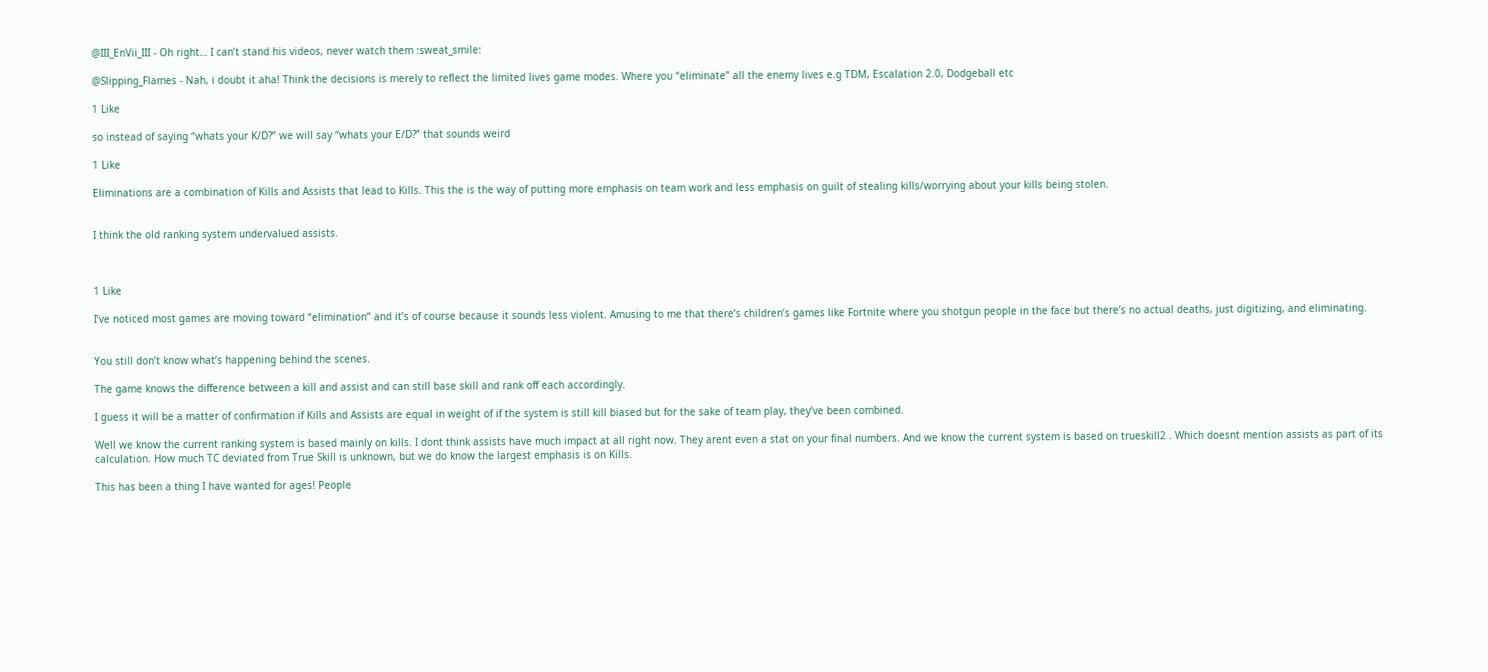@III_EnVii_III - Oh right… I can’t stand his videos, never watch them :sweat_smile:

@Slipping_Flames - Nah, i doubt it aha! Think the decisions is merely to reflect the limited lives game modes. Where you “eliminate” all the enemy lives e.g TDM, Escalation 2.0, Dodgeball etc

1 Like

so instead of saying “whats your K/D?” we will say “whats your E/D?” that sounds weird

1 Like

Eliminations are a combination of Kills and Assists that lead to Kills. This the is the way of putting more emphasis on team work and less emphasis on guilt of stealing kills/worrying about your kills being stolen.


I think the old ranking system undervalued assists.



1 Like

I’ve noticed most games are moving toward “elimination” and it’s of course because it sounds less violent. Amusing to me that there’s children’s games like Fortnite where you shotgun people in the face but there’s no actual deaths, just digitizing, and eliminating.


You still don’t know what’s happening behind the scenes.

The game knows the difference between a kill and assist and can still base skill and rank off each accordingly.

I guess it will be a matter of confirmation if Kills and Assists are equal in weight of if the system is still kill biased but for the sake of team play, they’ve been combined.

Well we know the current ranking system is based mainly on kills. I dont think assists have much impact at all right now. They arent even a stat on your final numbers. And we know the current system is based on trueskill2 . Which doesnt mention assists as part of its calculation. How much TC deviated from True Skill is unknown, but we do know the largest emphasis is on Kills.

This has been a thing I have wanted for ages! People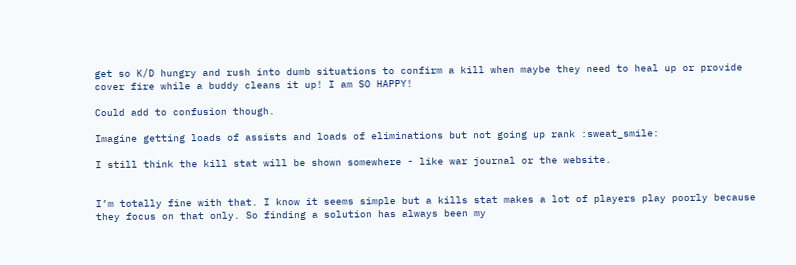get so K/D hungry and rush into dumb situations to confirm a kill when maybe they need to heal up or provide cover fire while a buddy cleans it up! I am SO HAPPY!

Could add to confusion though.

Imagine getting loads of assists and loads of eliminations but not going up rank :sweat_smile:

I still think the kill stat will be shown somewhere - like war journal or the website.


I’m totally fine with that. I know it seems simple but a kills stat makes a lot of players play poorly because they focus on that only. So finding a solution has always been my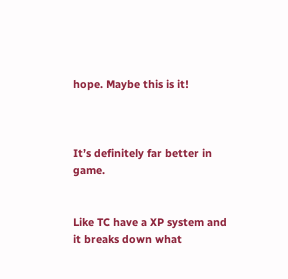hope. Maybe this is it!



It’s definitely far better in game.


Like TC have a XP system and it breaks down what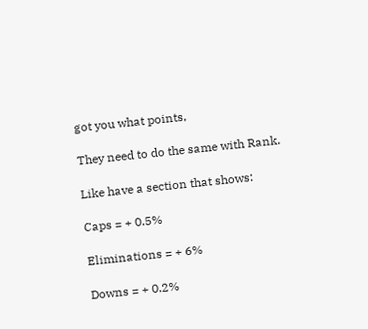got you what points,

They need to do the same with Rank.

Like have a section that shows:

Caps = + 0.5%

Eliminations = + 6%

Downs = + 0.2%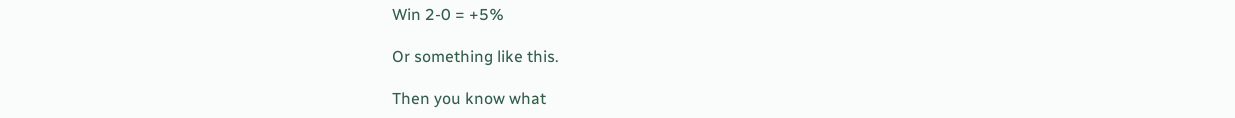Win 2-0 = +5%

Or something like this.

Then you know what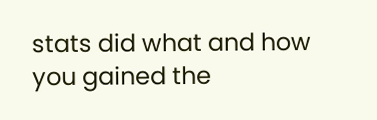stats did what and how you gained the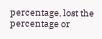percentage, lost the percentage or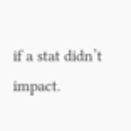if a stat didn’t impact.